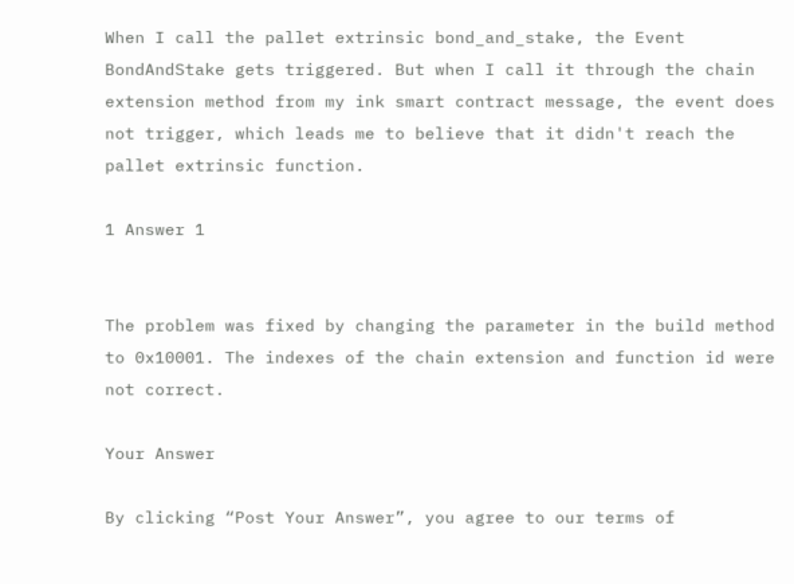When I call the pallet extrinsic bond_and_stake, the Event BondAndStake gets triggered. But when I call it through the chain extension method from my ink smart contract message, the event does not trigger, which leads me to believe that it didn't reach the pallet extrinsic function.

1 Answer 1


The problem was fixed by changing the parameter in the build method to 0x10001. The indexes of the chain extension and function id were not correct.

Your Answer

By clicking “Post Your Answer”, you agree to our terms of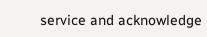service and acknowledge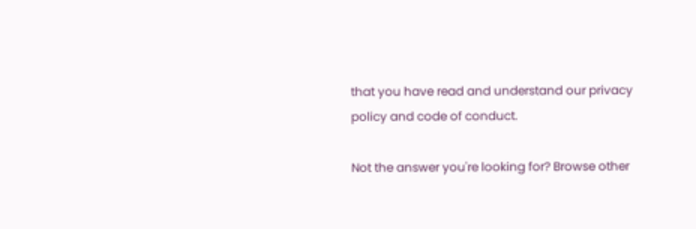that you have read and understand our privacy policy and code of conduct.

Not the answer you're looking for? Browse other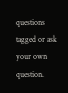questions tagged or ask your own question.